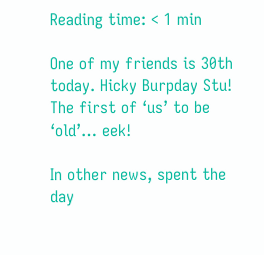Reading time: < 1 min

One of my friends is 30th today. Hicky Burpday Stu! The first of ‘us’ to be ‘old’… eek!

In other news, spent the day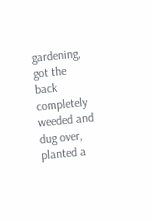gardening, got the back completely weeded and dug over, planted a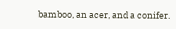bamboo, an acer, and a conifer.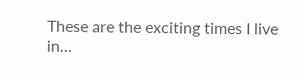These are the exciting times I live in…